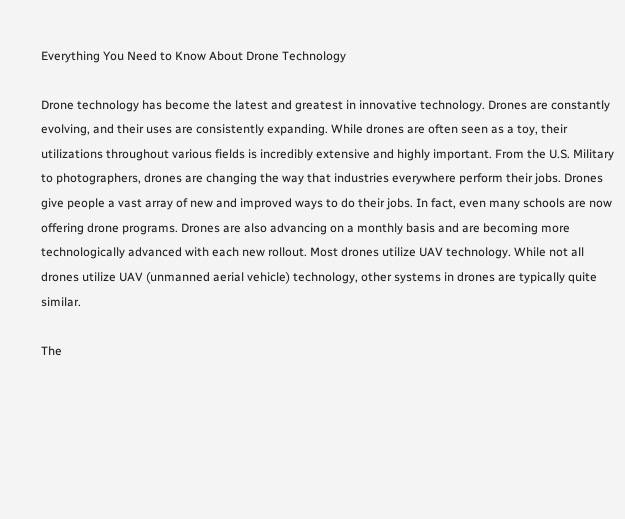Everything You Need to Know About Drone Technology

Drone technology has become the latest and greatest in innovative technology. Drones are constantly evolving, and their uses are consistently expanding. While drones are often seen as a toy, their utilizations throughout various fields is incredibly extensive and highly important. From the U.S. Military to photographers, drones are changing the way that industries everywhere perform their jobs. Drones give people a vast array of new and improved ways to do their jobs. In fact, even many schools are now offering drone programs. Drones are also advancing on a monthly basis and are becoming more technologically advanced with each new rollout. Most drones utilize UAV technology. While not all drones utilize UAV (unmanned aerial vehicle) technology, other systems in drones are typically quite similar.

The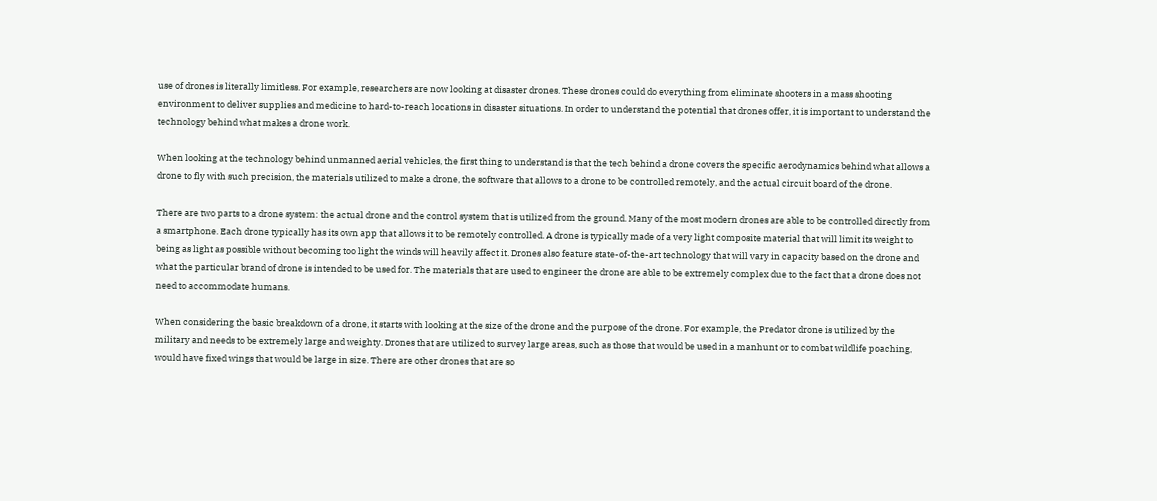use of drones is literally limitless. For example, researchers are now looking at disaster drones. These drones could do everything from eliminate shooters in a mass shooting environment to deliver supplies and medicine to hard-to-reach locations in disaster situations. In order to understand the potential that drones offer, it is important to understand the technology behind what makes a drone work.

When looking at the technology behind unmanned aerial vehicles, the first thing to understand is that the tech behind a drone covers the specific aerodynamics behind what allows a drone to fly with such precision, the materials utilized to make a drone, the software that allows to a drone to be controlled remotely, and the actual circuit board of the drone.

There are two parts to a drone system: the actual drone and the control system that is utilized from the ground. Many of the most modern drones are able to be controlled directly from a smartphone. Each drone typically has its own app that allows it to be remotely controlled. A drone is typically made of a very light composite material that will limit its weight to being as light as possible without becoming too light the winds will heavily affect it. Drones also feature state-of-the-art technology that will vary in capacity based on the drone and what the particular brand of drone is intended to be used for. The materials that are used to engineer the drone are able to be extremely complex due to the fact that a drone does not need to accommodate humans.

When considering the basic breakdown of a drone, it starts with looking at the size of the drone and the purpose of the drone. For example, the Predator drone is utilized by the military and needs to be extremely large and weighty. Drones that are utilized to survey large areas, such as those that would be used in a manhunt or to combat wildlife poaching, would have fixed wings that would be large in size. There are other drones that are so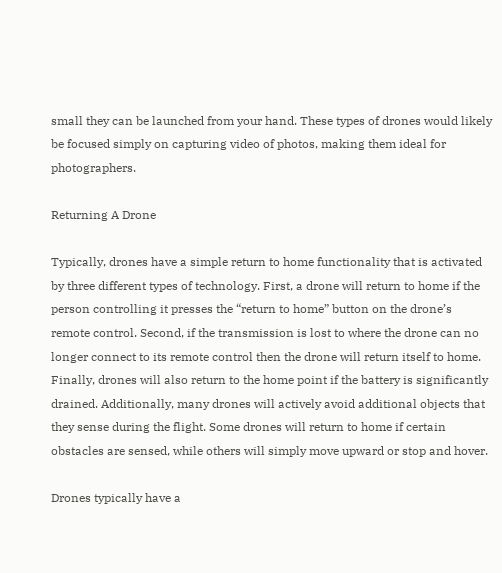small they can be launched from your hand. These types of drones would likely be focused simply on capturing video of photos, making them ideal for photographers.

Returning A Drone

Typically, drones have a simple return to home functionality that is activated by three different types of technology. First, a drone will return to home if the person controlling it presses the “return to home” button on the drone’s remote control. Second, if the transmission is lost to where the drone can no longer connect to its remote control then the drone will return itself to home. Finally, drones will also return to the home point if the battery is significantly drained. Additionally, many drones will actively avoid additional objects that they sense during the flight. Some drones will return to home if certain obstacles are sensed, while others will simply move upward or stop and hover.

Drones typically have a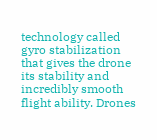technology called gyro stabilization that gives the drone its stability and incredibly smooth flight ability. Drones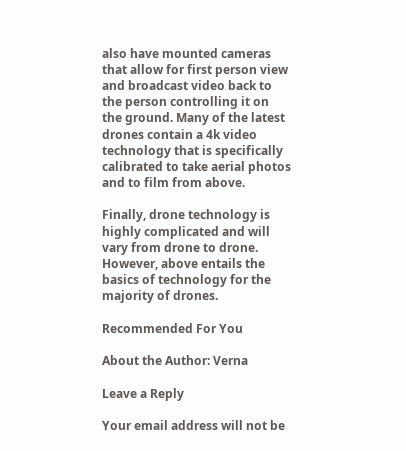also have mounted cameras that allow for first person view and broadcast video back to the person controlling it on the ground. Many of the latest drones contain a 4k video technology that is specifically calibrated to take aerial photos and to film from above.

Finally, drone technology is highly complicated and will vary from drone to drone. However, above entails the basics of technology for the majority of drones.

Recommended For You

About the Author: Verna

Leave a Reply

Your email address will not be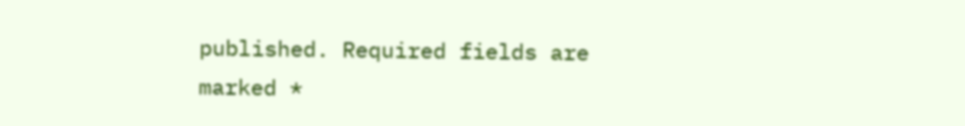published. Required fields are marked *